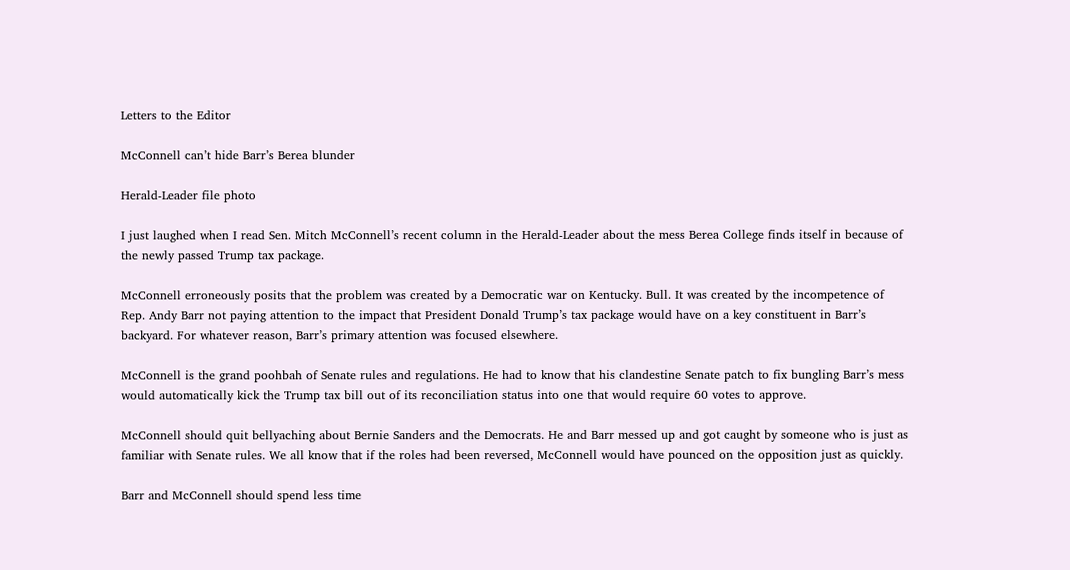Letters to the Editor

McConnell can’t hide Barr’s Berea blunder

Herald-Leader file photo

I just laughed when I read Sen. Mitch McConnell’s recent column in the Herald-Leader about the mess Berea College finds itself in because of the newly passed Trump tax package.

McConnell erroneously posits that the problem was created by a Democratic war on Kentucky. Bull. It was created by the incompetence of Rep. Andy Barr not paying attention to the impact that President Donald Trump’s tax package would have on a key constituent in Barr’s backyard. For whatever reason, Barr’s primary attention was focused elsewhere.

McConnell is the grand poohbah of Senate rules and regulations. He had to know that his clandestine Senate patch to fix bungling Barr’s mess would automatically kick the Trump tax bill out of its reconciliation status into one that would require 60 votes to approve.

McConnell should quit bellyaching about Bernie Sanders and the Democrats. He and Barr messed up and got caught by someone who is just as familiar with Senate rules. We all know that if the roles had been reversed, McConnell would have pounced on the opposition just as quickly.

Barr and McConnell should spend less time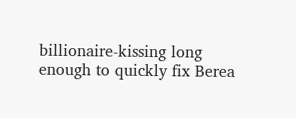billionaire-kissing long enough to quickly fix Berea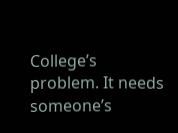College’s problem. It needs someone’s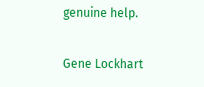genuine help.

Gene Lockhart